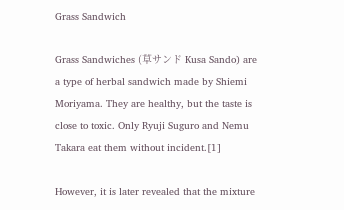Grass Sandwich

Grass Sandwiches (草サンド Kusa Sando) are a type of herbal sandwich made by Shiemi Moriyama. They are healthy, but the taste is close to toxic. Only Ryuji Suguro and Nemu Takara eat them without incident.[1]

However, it is later revealed that the mixture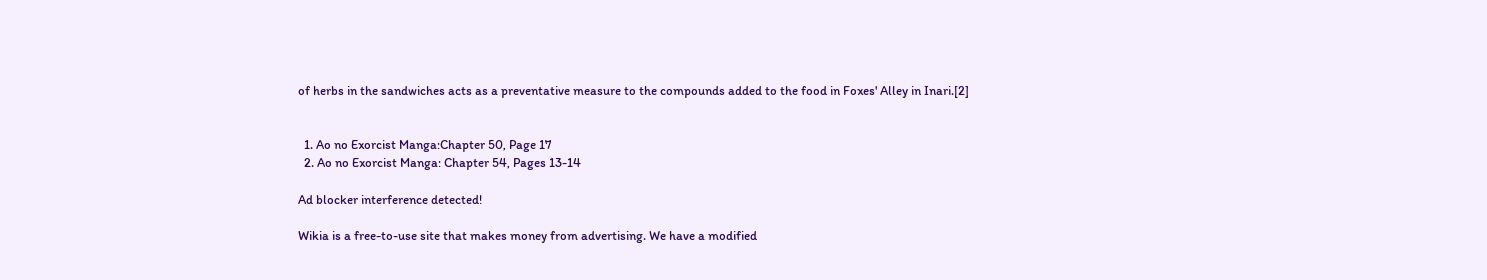of herbs in the sandwiches acts as a preventative measure to the compounds added to the food in Foxes' Alley in Inari.[2]


  1. Ao no Exorcist Manga:Chapter 50, Page 17
  2. Ao no Exorcist Manga: Chapter 54, Pages 13-14

Ad blocker interference detected!

Wikia is a free-to-use site that makes money from advertising. We have a modified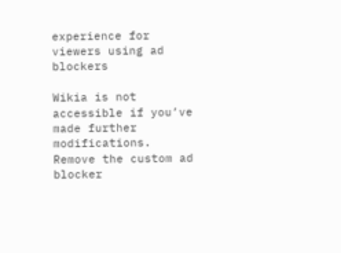experience for viewers using ad blockers

Wikia is not accessible if you’ve made further modifications. Remove the custom ad blocker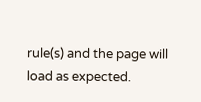rule(s) and the page will load as expected.